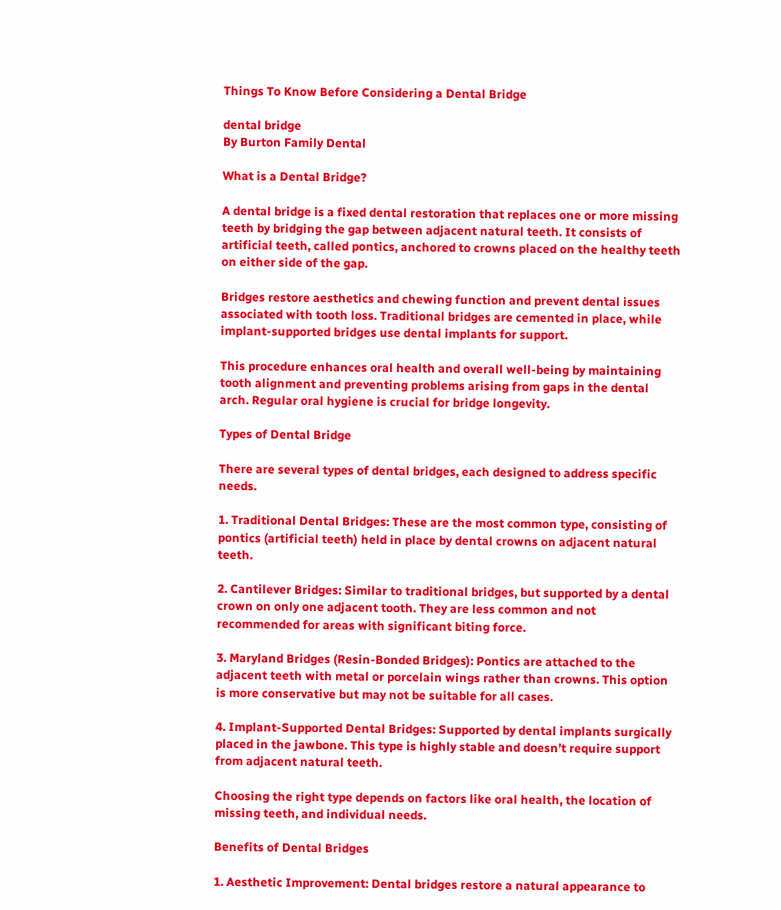Things To Know Before Considering a Dental Bridge

dental bridge
By Burton Family Dental

What is a Dental Bridge?

A dental bridge is a fixed dental restoration that replaces one or more missing teeth by bridging the gap between adjacent natural teeth. It consists of artificial teeth, called pontics, anchored to crowns placed on the healthy teeth on either side of the gap.

Bridges restore aesthetics and chewing function and prevent dental issues associated with tooth loss. Traditional bridges are cemented in place, while implant-supported bridges use dental implants for support.

This procedure enhances oral health and overall well-being by maintaining tooth alignment and preventing problems arising from gaps in the dental arch. Regular oral hygiene is crucial for bridge longevity.

Types of Dental Bridge

There are several types of dental bridges, each designed to address specific needs.

1. Traditional Dental Bridges: These are the most common type, consisting of pontics (artificial teeth) held in place by dental crowns on adjacent natural teeth.

2. Cantilever Bridges: Similar to traditional bridges, but supported by a dental crown on only one adjacent tooth. They are less common and not recommended for areas with significant biting force.

3. Maryland Bridges (Resin-Bonded Bridges): Pontics are attached to the adjacent teeth with metal or porcelain wings rather than crowns. This option is more conservative but may not be suitable for all cases.

4. Implant-Supported Dental Bridges: Supported by dental implants surgically placed in the jawbone. This type is highly stable and doesn’t require support from adjacent natural teeth.

Choosing the right type depends on factors like oral health, the location of missing teeth, and individual needs.

Benefits of Dental Bridges

1. Aesthetic Improvement: Dental bridges restore a natural appearance to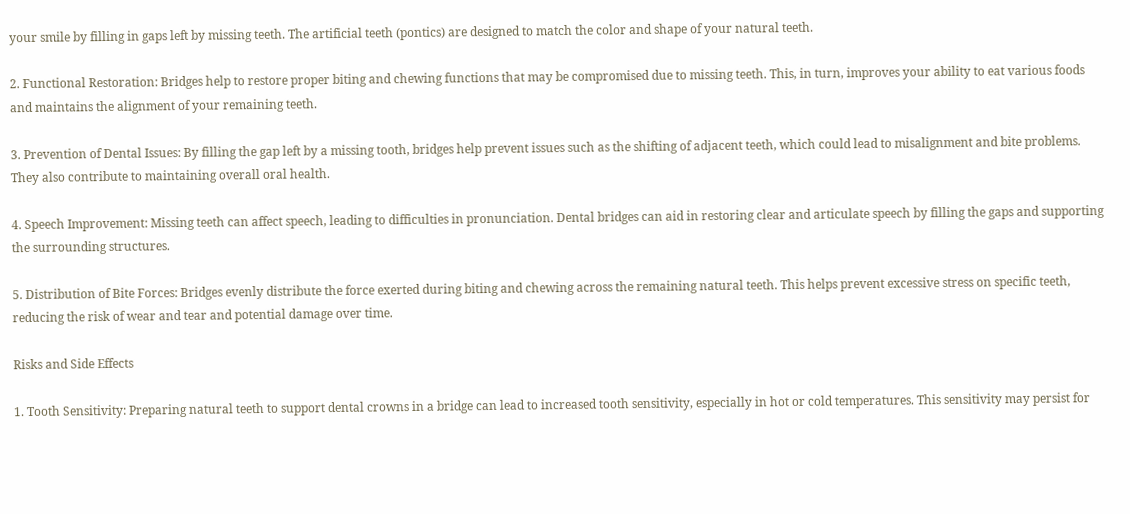your smile by filling in gaps left by missing teeth. The artificial teeth (pontics) are designed to match the color and shape of your natural teeth.

2. Functional Restoration: Bridges help to restore proper biting and chewing functions that may be compromised due to missing teeth. This, in turn, improves your ability to eat various foods and maintains the alignment of your remaining teeth.

3. Prevention of Dental Issues: By filling the gap left by a missing tooth, bridges help prevent issues such as the shifting of adjacent teeth, which could lead to misalignment and bite problems. They also contribute to maintaining overall oral health.

4. Speech Improvement: Missing teeth can affect speech, leading to difficulties in pronunciation. Dental bridges can aid in restoring clear and articulate speech by filling the gaps and supporting the surrounding structures.

5. Distribution of Bite Forces: Bridges evenly distribute the force exerted during biting and chewing across the remaining natural teeth. This helps prevent excessive stress on specific teeth, reducing the risk of wear and tear and potential damage over time.

Risks and Side Effects

1. Tooth Sensitivity: Preparing natural teeth to support dental crowns in a bridge can lead to increased tooth sensitivity, especially in hot or cold temperatures. This sensitivity may persist for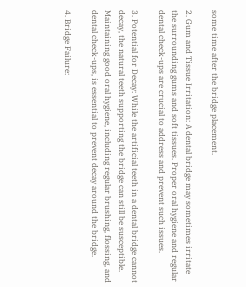some time after the bridge placement.

2. Gum and Tissue Irritation: A dental bridge may sometimes irritate the surrounding gums and soft tissues. Proper oral hygiene and regular dental check-ups are crucial to address and prevent such issues.

3. Potential for Decay: While the artificial teeth in a dental bridge cannot decay, the natural teeth supporting the bridge can still be susceptible. Maintaining good oral hygiene, including regular brushing, flossing, and dental check-ups, is essential to prevent decay around the bridge.

4. Bridge Failure: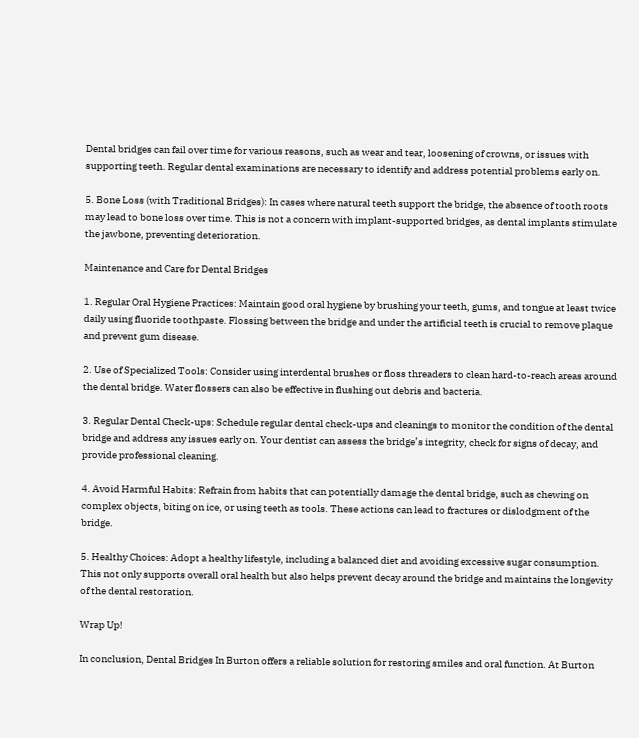Dental bridges can fail over time for various reasons, such as wear and tear, loosening of crowns, or issues with supporting teeth. Regular dental examinations are necessary to identify and address potential problems early on.

5. Bone Loss (with Traditional Bridges): In cases where natural teeth support the bridge, the absence of tooth roots may lead to bone loss over time. This is not a concern with implant-supported bridges, as dental implants stimulate the jawbone, preventing deterioration.

Maintenance and Care for Dental Bridges

1. Regular Oral Hygiene Practices: Maintain good oral hygiene by brushing your teeth, gums, and tongue at least twice daily using fluoride toothpaste. Flossing between the bridge and under the artificial teeth is crucial to remove plaque and prevent gum disease.

2. Use of Specialized Tools: Consider using interdental brushes or floss threaders to clean hard-to-reach areas around the dental bridge. Water flossers can also be effective in flushing out debris and bacteria.

3. Regular Dental Check-ups: Schedule regular dental check-ups and cleanings to monitor the condition of the dental bridge and address any issues early on. Your dentist can assess the bridge’s integrity, check for signs of decay, and provide professional cleaning.

4. Avoid Harmful Habits: Refrain from habits that can potentially damage the dental bridge, such as chewing on complex objects, biting on ice, or using teeth as tools. These actions can lead to fractures or dislodgment of the bridge.

5. Healthy Choices: Adopt a healthy lifestyle, including a balanced diet and avoiding excessive sugar consumption. This not only supports overall oral health but also helps prevent decay around the bridge and maintains the longevity of the dental restoration.

Wrap Up!

In conclusion, Dental Bridges In Burton offers a reliable solution for restoring smiles and oral function. At Burton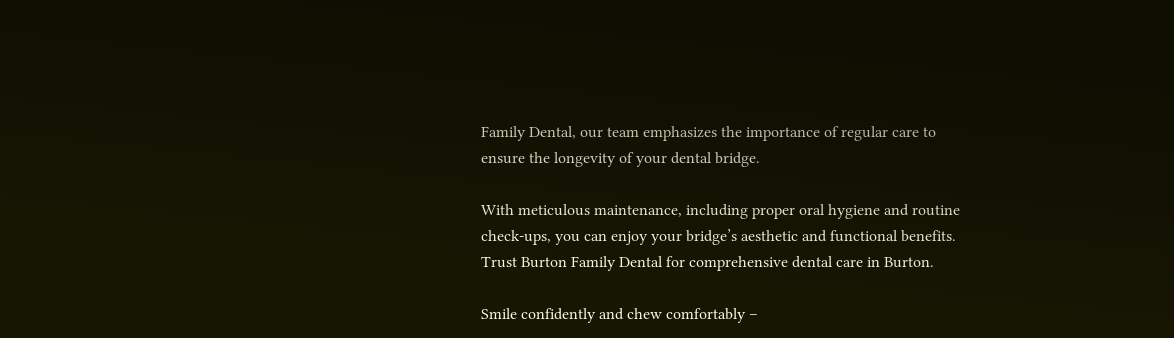Family Dental, our team emphasizes the importance of regular care to ensure the longevity of your dental bridge.

With meticulous maintenance, including proper oral hygiene and routine check-ups, you can enjoy your bridge’s aesthetic and functional benefits. Trust Burton Family Dental for comprehensive dental care in Burton.

Smile confidently and chew comfortably –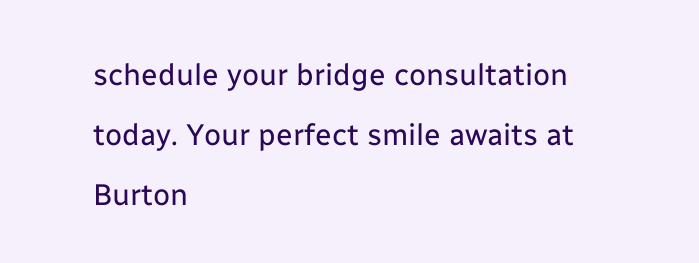schedule your bridge consultation today. Your perfect smile awaits at Burton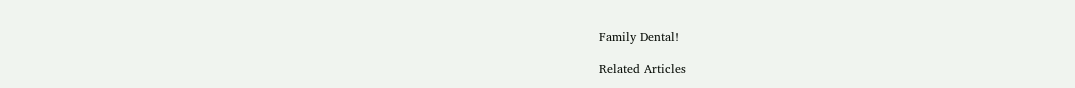Family Dental!

Related Articles